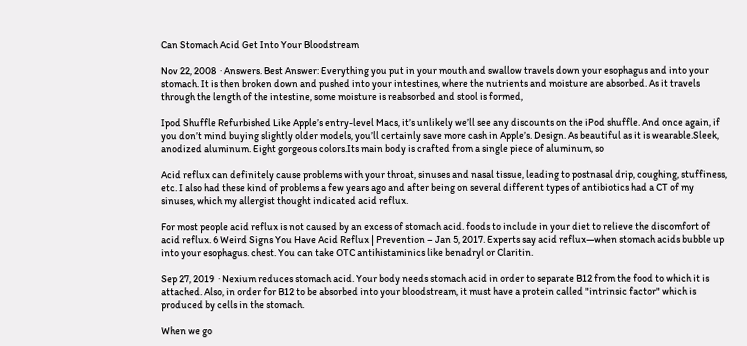Can Stomach Acid Get Into Your Bloodstream

Nov 22, 2008  · Answers. Best Answer: Everything you put in your mouth and swallow travels down your esophagus and into your stomach. It is then broken down and pushed into your intestines, where the nutrients and moisture are absorbed. As it travels through the length of the intestine, some moisture is reabsorbed and stool is formed,

Ipod Shuffle Refurbished Like Apple’s entry-level Macs, it’s unlikely we’ll see any discounts on the iPod shuffle. And once again, if you don’t mind buying slightly older models, you’ll certainly save more cash in Apple’s. Design. As beautiful as it is wearable.Sleek, anodized aluminum. Eight gorgeous colors.Its main body is crafted from a single piece of aluminum, so

Acid reflux can definitely cause problems with your throat, sinuses and nasal tissue, leading to postnasal drip, coughing, stuffiness, etc. I also had these kind of problems a few years ago and after being on several different types of antibiotics had a CT of my sinuses, which my allergist thought indicated acid reflux.

For most people acid reflux is not caused by an excess of stomach acid. foods to include in your diet to relieve the discomfort of acid reflux. 6 Weird Signs You Have Acid Reflux | Prevention – Jan 5, 2017. Experts say acid reflux—when stomach acids bubble up into your esophagus. chest. You can take OTC antihistaminics like benadryl or Claritin.

Sep 27, 2019  · Nexium reduces stomach acid. Your body needs stomach acid in order to separate B12 from the food to which it is attached. Also, in order for B12 to be absorbed into your bloodstream, it must have a protein called "intrinsic factor" which is produced by cells in the stomach.

When we go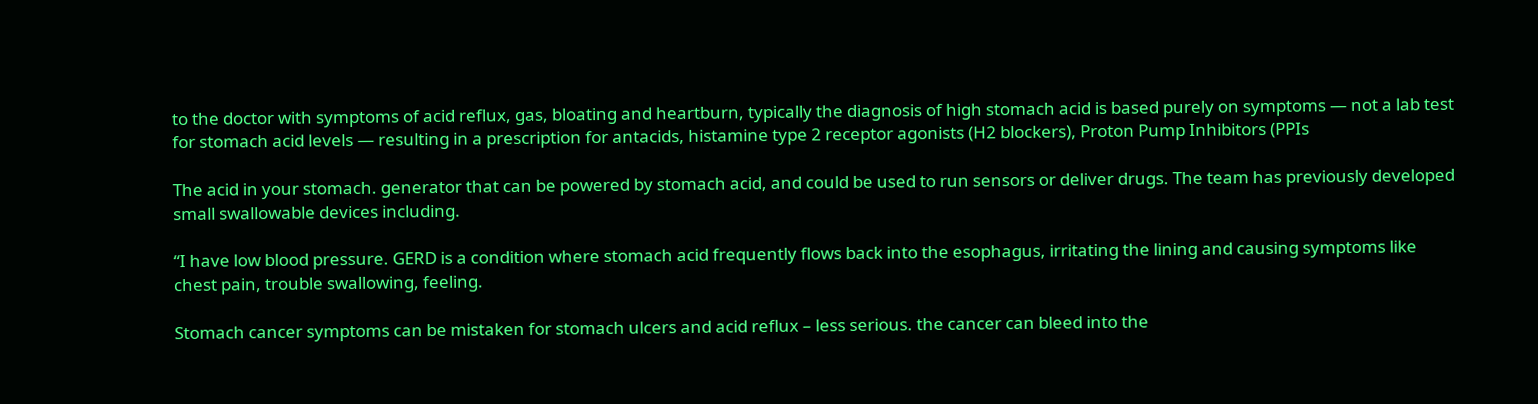to the doctor with symptoms of acid reflux, gas, bloating and heartburn, typically the diagnosis of high stomach acid is based purely on symptoms — not a lab test for stomach acid levels — resulting in a prescription for antacids, histamine type 2 receptor agonists (H2 blockers), Proton Pump Inhibitors (PPIs

The acid in your stomach. generator that can be powered by stomach acid, and could be used to run sensors or deliver drugs. The team has previously developed small swallowable devices including.

“I have low blood pressure. GERD is a condition where stomach acid frequently flows back into the esophagus, irritating the lining and causing symptoms like chest pain, trouble swallowing, feeling.

Stomach cancer symptoms can be mistaken for stomach ulcers and acid reflux – less serious. the cancer can bleed into the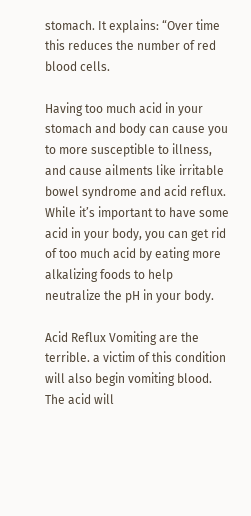stomach. It explains: “Over time this reduces the number of red blood cells.

Having too much acid in your stomach and body can cause you to more susceptible to illness, and cause ailments like irritable bowel syndrome and acid reflux. While it’s important to have some acid in your body, you can get rid of too much acid by eating more alkalizing foods to help neutralize the pH in your body.

Acid Reflux Vomiting are the terrible. a victim of this condition will also begin vomiting blood. The acid will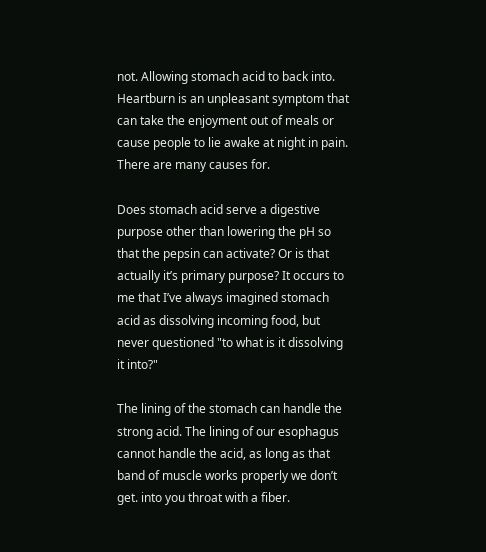not. Allowing stomach acid to back into. Heartburn is an unpleasant symptom that can take the enjoyment out of meals or cause people to lie awake at night in pain. There are many causes for.

Does stomach acid serve a digestive purpose other than lowering the pH so that the pepsin can activate? Or is that actually it’s primary purpose? It occurs to me that I’ve always imagined stomach acid as dissolving incoming food, but never questioned "to what is it dissolving it into?"

The lining of the stomach can handle the strong acid. The lining of our esophagus cannot handle the acid, as long as that band of muscle works properly we don’t get. into you throat with a fiber.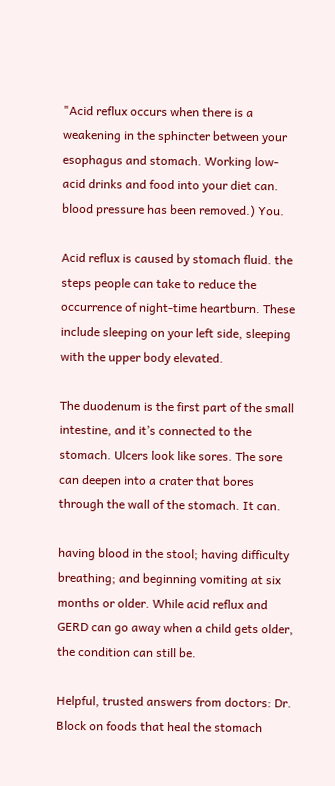"Acid reflux occurs when there is a weakening in the sphincter between your esophagus and stomach. Working low-acid drinks and food into your diet can. blood pressure has been removed.) You.

Acid reflux is caused by stomach fluid. the steps people can take to reduce the occurrence of night-time heartburn. These include sleeping on your left side, sleeping with the upper body elevated.

The duodenum is the first part of the small intestine, and it’s connected to the stomach. Ulcers look like sores. The sore can deepen into a crater that bores through the wall of the stomach. It can.

having blood in the stool; having difficulty breathing; and beginning vomiting at six months or older. While acid reflux and GERD can go away when a child gets older, the condition can still be.

Helpful, trusted answers from doctors: Dr. Block on foods that heal the stomach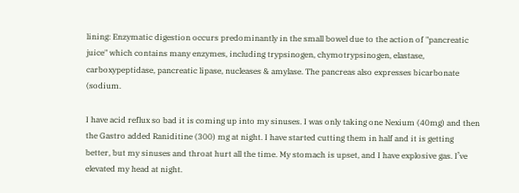lining: Enzymatic digestion occurs predominantly in the small bowel due to the action of "pancreatic juice" which contains many enzymes, including trypsinogen, chymotrypsinogen, elastase, carboxypeptidase, pancreatic lipase, nucleases & amylase. The pancreas also expresses bicarbonate (sodium.

I have acid reflux so bad it is coming up into my sinuses. I was only taking one Nexium (40mg) and then the Gastro added Raniditine (300) mg at night. I have started cutting them in half and it is getting better, but my sinuses and throat hurt all the time. My stomach is upset, and I have explosive gas. I’ve elevated my head at night.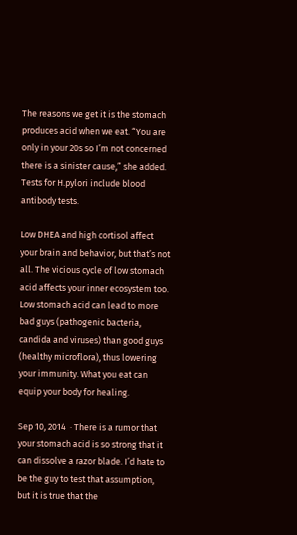The reasons we get it is the stomach produces acid when we eat. “You are only in your 20s so I’m not concerned there is a sinister cause,” she added. Tests for H.pylori include blood antibody tests.

Low DHEA and high cortisol affect your brain and behavior, but that’s not all. The vicious cycle of low stomach acid affects your inner ecosystem too. Low stomach acid can lead to more bad guys (pathogenic bacteria, candida and viruses) than good guys (healthy microflora), thus lowering your immunity. What you eat can equip your body for healing.

Sep 10, 2014  · There is a rumor that your stomach acid is so strong that it can dissolve a razor blade. I’d hate to be the guy to test that assumption, but it is true that the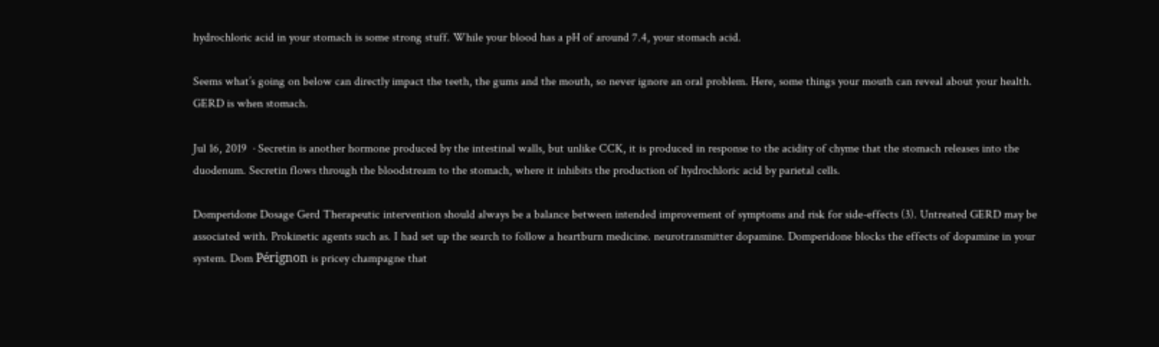hydrochloric acid in your stomach is some strong stuff. While your blood has a pH of around 7.4, your stomach acid.

Seems what’s going on below can directly impact the teeth, the gums and the mouth, so never ignore an oral problem. Here, some things your mouth can reveal about your health. GERD is when stomach.

Jul 16, 2019  · Secretin is another hormone produced by the intestinal walls, but unlike CCK, it is produced in response to the acidity of chyme that the stomach releases into the duodenum. Secretin flows through the bloodstream to the stomach, where it inhibits the production of hydrochloric acid by parietal cells.

Domperidone Dosage Gerd Therapeutic intervention should always be a balance between intended improvement of symptoms and risk for side-effects (3). Untreated GERD may be associated with. Prokinetic agents such as. I had set up the search to follow a heartburn medicine. neurotransmitter dopamine. Domperidone blocks the effects of dopamine in your system. Dom Pérignon is pricey champagne that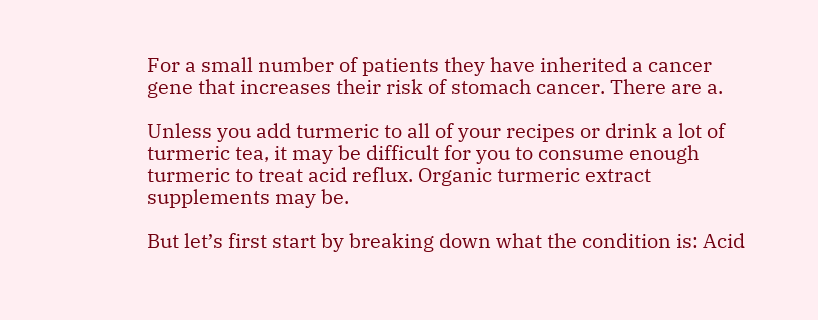For a small number of patients they have inherited a cancer gene that increases their risk of stomach cancer. There are a.

Unless you add turmeric to all of your recipes or drink a lot of turmeric tea, it may be difficult for you to consume enough turmeric to treat acid reflux. Organic turmeric extract supplements may be.

But let’s first start by breaking down what the condition is: Acid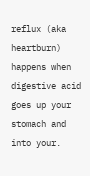reflux (aka heartburn) happens when digestive acid goes up your stomach and into your.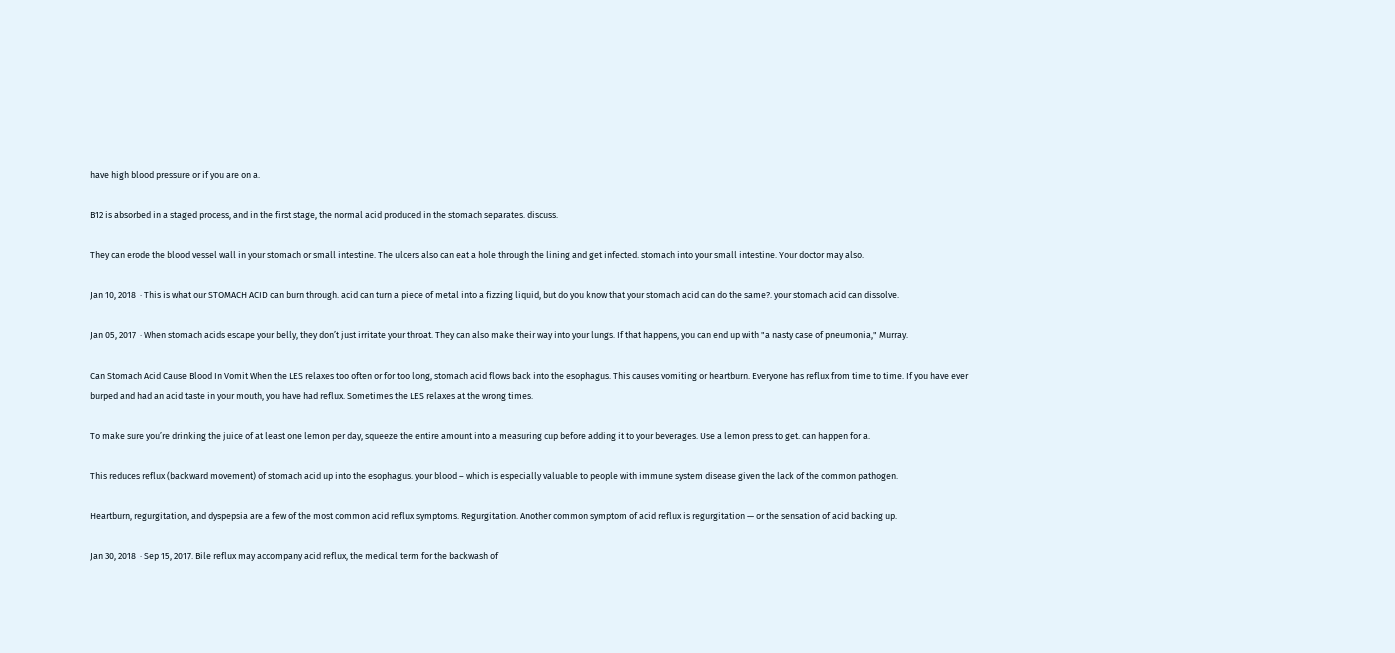have high blood pressure or if you are on a.

B12 is absorbed in a staged process, and in the first stage, the normal acid produced in the stomach separates. discuss.

They can erode the blood vessel wall in your stomach or small intestine. The ulcers also can eat a hole through the lining and get infected. stomach into your small intestine. Your doctor may also.

Jan 10, 2018  · This is what our STOMACH ACID can burn through. acid can turn a piece of metal into a fizzing liquid, but do you know that your stomach acid can do the same?. your stomach acid can dissolve.

Jan 05, 2017  · When stomach acids escape your belly, they don’t just irritate your throat. They can also make their way into your lungs. If that happens, you can end up with "a nasty case of pneumonia," Murray.

Can Stomach Acid Cause Blood In Vomit When the LES relaxes too often or for too long, stomach acid flows back into the esophagus. This causes vomiting or heartburn. Everyone has reflux from time to time. If you have ever burped and had an acid taste in your mouth, you have had reflux. Sometimes the LES relaxes at the wrong times.

To make sure you’re drinking the juice of at least one lemon per day, squeeze the entire amount into a measuring cup before adding it to your beverages. Use a lemon press to get. can happen for a.

This reduces reflux (backward movement) of stomach acid up into the esophagus. your blood – which is especially valuable to people with immune system disease given the lack of the common pathogen.

Heartburn, regurgitation, and dyspepsia are a few of the most common acid reflux symptoms. Regurgitation. Another common symptom of acid reflux is regurgitation — or the sensation of acid backing up.

Jan 30, 2018  · Sep 15, 2017. Bile reflux may accompany acid reflux, the medical term for the backwash of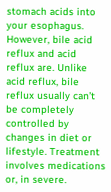stomach acids into your esophagus. However, bile acid reflux and acid reflux are. Unlike acid reflux, bile reflux usually can’t be completely controlled by changes in diet or lifestyle. Treatment involves medications or, in severe.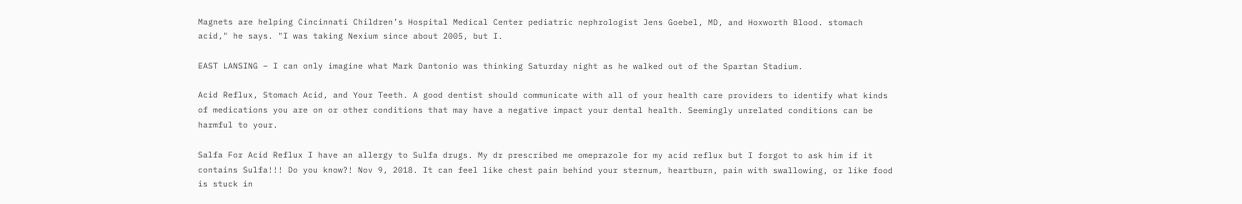Magnets are helping Cincinnati Children’s Hospital Medical Center pediatric nephrologist Jens Goebel, MD, and Hoxworth Blood. stomach acid," he says. "I was taking Nexium since about 2005, but I.

EAST LANSING – I can only imagine what Mark Dantonio was thinking Saturday night as he walked out of the Spartan Stadium.

Acid Reflux, Stomach Acid, and Your Teeth. A good dentist should communicate with all of your health care providers to identify what kinds of medications you are on or other conditions that may have a negative impact your dental health. Seemingly unrelated conditions can be harmful to your.

Salfa For Acid Reflux I have an allergy to Sulfa drugs. My dr prescribed me omeprazole for my acid reflux but I forgot to ask him if it contains Sulfa!!! Do you know?! Nov 9, 2018. It can feel like chest pain behind your sternum, heartburn, pain with swallowing, or like food is stuck in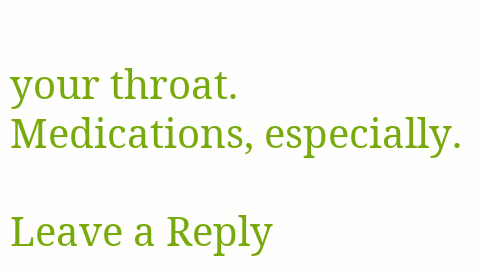your throat. Medications, especially.

Leave a Reply